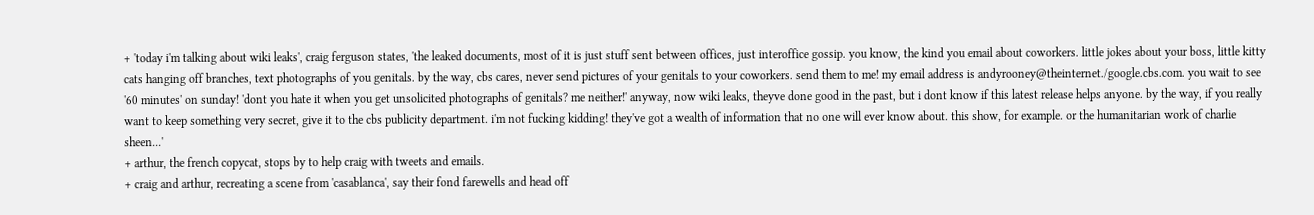+ 'today i'm talking about wiki leaks', craig ferguson states, 'the leaked documents, most of it is just stuff sent between offices, just interoffice gossip. you know, the kind you email about coworkers. little jokes about your boss, little kitty cats hanging off branches, text photographs of you genitals. by the way, cbs cares, never send pictures of your genitals to your coworkers. send them to me! my email address is andyrooney@theinternet./google.cbs.com. you wait to see '60 minutes' on sunday! 'dont you hate it when you get unsolicited photographs of genitals? me neither!' anyway, now wiki leaks, theyve done good in the past, but i dont know if this latest release helps anyone. by the way, if you really want to keep something very secret, give it to the cbs publicity department. i'm not fucking kidding! they've got a wealth of information that no one will ever know about. this show, for example. or the humanitarian work of charlie sheen...'
+ arthur, the french copycat, stops by to help craig with tweets and emails.
+ craig and arthur, recreating a scene from 'casablanca', say their fond farewells and head off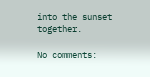into the sunset together.

No comments: